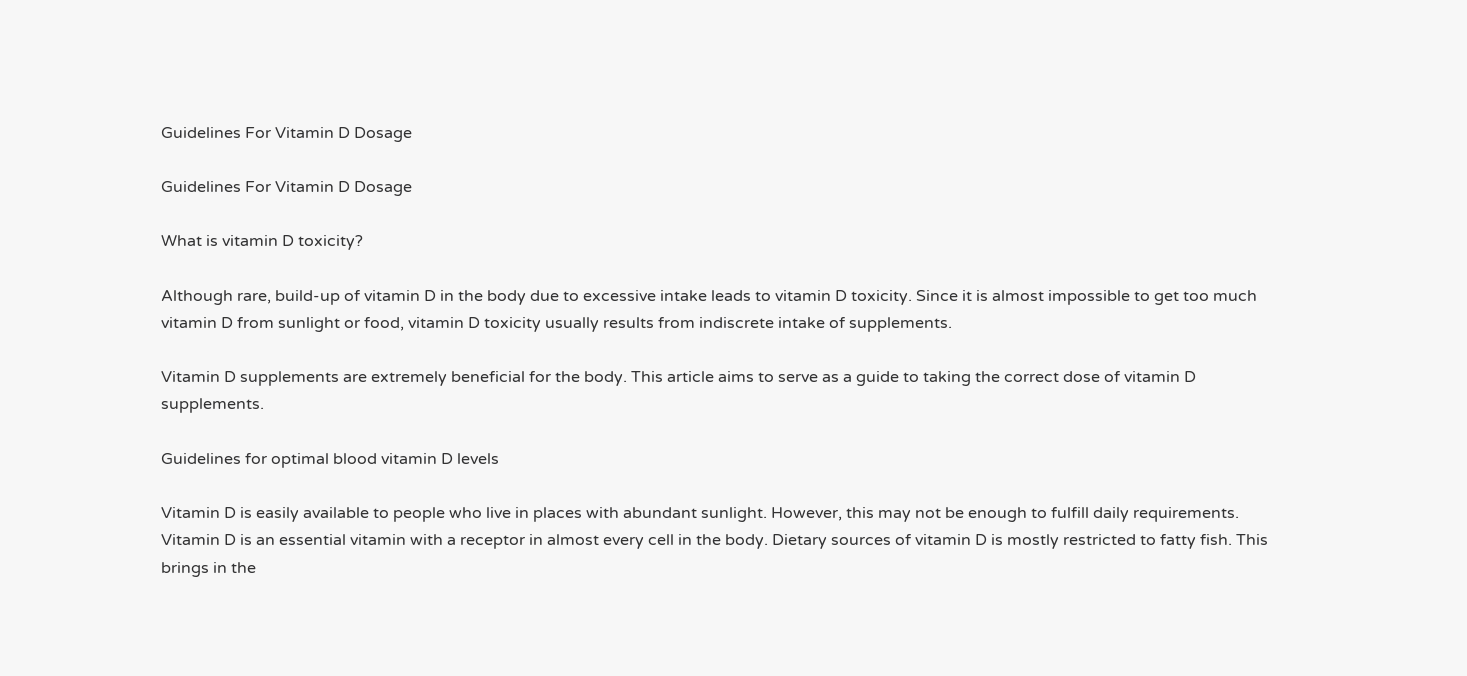Guidelines For Vitamin D Dosage

Guidelines For Vitamin D Dosage

What is vitamin D toxicity?

Although rare, build-up of vitamin D in the body due to excessive intake leads to vitamin D toxicity. Since it is almost impossible to get too much vitamin D from sunlight or food, vitamin D toxicity usually results from indiscrete intake of supplements.

Vitamin D supplements are extremely beneficial for the body. This article aims to serve as a guide to taking the correct dose of vitamin D supplements.

Guidelines for optimal blood vitamin D levels

Vitamin D is easily available to people who live in places with abundant sunlight. However, this may not be enough to fulfill daily requirements. Vitamin D is an essential vitamin with a receptor in almost every cell in the body. Dietary sources of vitamin D is mostly restricted to fatty fish. This brings in the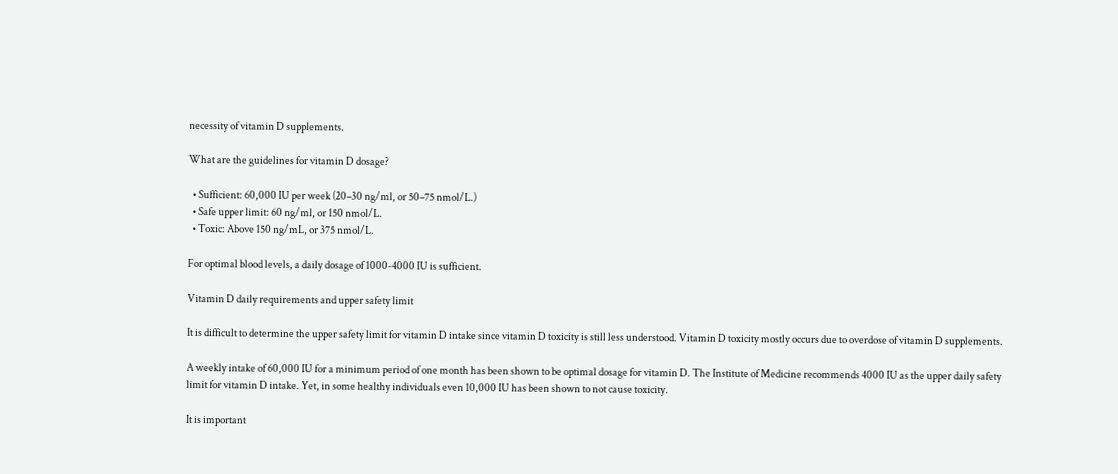necessity of vitamin D supplements.

What are the guidelines for vitamin D dosage?

  • Sufficient: 60,000 IU per week (20–30 ng/ml, or 50–75 nmol/L.)
  • Safe upper limit: 60 ng/ml, or 150 nmol/L.
  • Toxic: Above 150 ng/mL, or 375 nmol/L.

For optimal blood levels, a daily dosage of 1000-4000 IU is sufficient.

Vitamin D daily requirements and upper safety limit

It is difficult to determine the upper safety limit for vitamin D intake since vitamin D toxicity is still less understood. Vitamin D toxicity mostly occurs due to overdose of vitamin D supplements.

A weekly intake of 60,000 IU for a minimum period of one month has been shown to be optimal dosage for vitamin D. The Institute of Medicine recommends 4000 IU as the upper daily safety limit for vitamin D intake. Yet, in some healthy individuals even 10,000 IU has been shown to not cause toxicity.

It is important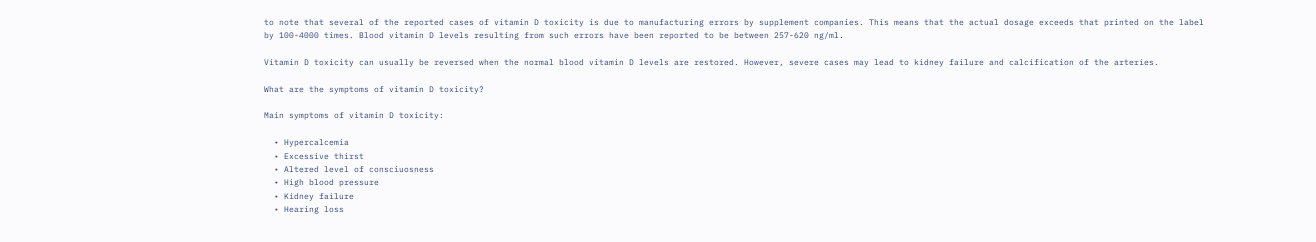to note that several of the reported cases of vitamin D toxicity is due to manufacturing errors by supplement companies. This means that the actual dosage exceeds that printed on the label by 100-4000 times. Blood vitamin D levels resulting from such errors have been reported to be between 257-620 ng/ml.

Vitamin D toxicity can usually be reversed when the normal blood vitamin D levels are restored. However, severe cases may lead to kidney failure and calcification of the arteries.

What are the symptoms of vitamin D toxicity?

Main symptoms of vitamin D toxicity:

  • Hypercalcemia
  • Excessive thirst
  • Altered level of consciuosness
  • High blood pressure
  • Kidney failure
  • Hearing loss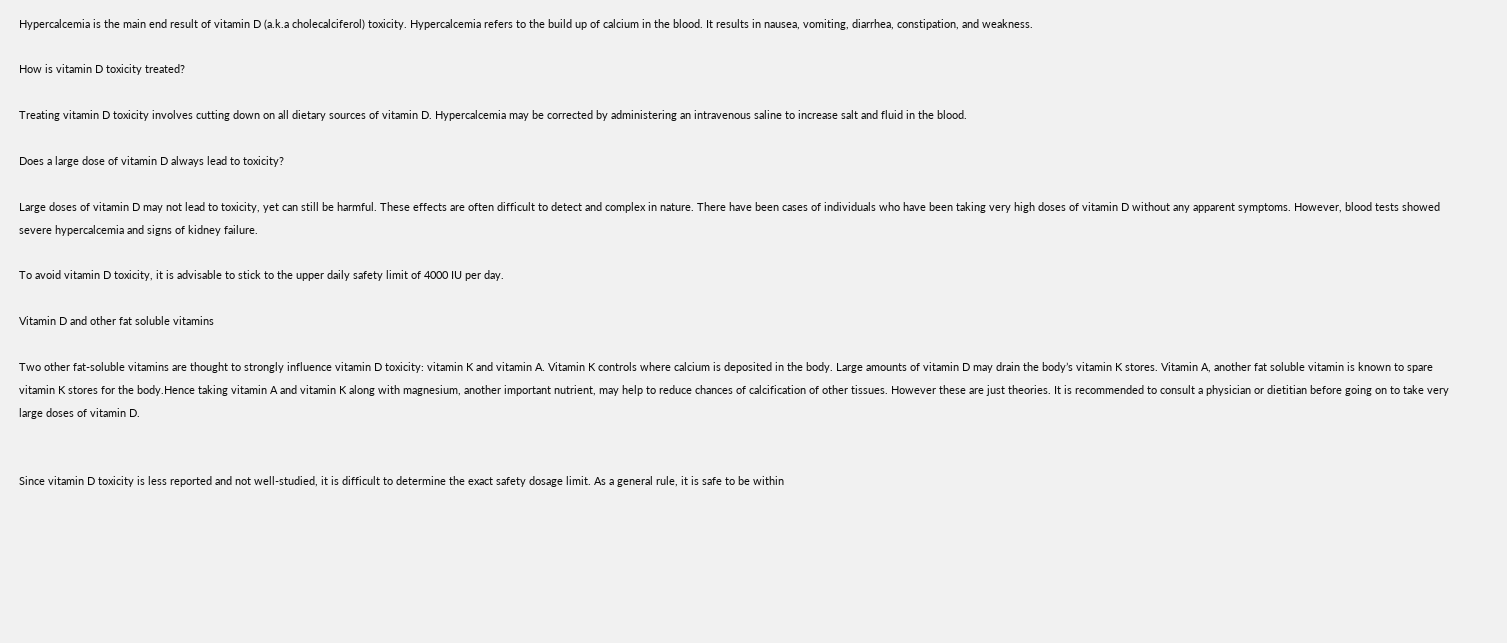Hypercalcemia is the main end result of vitamin D (a.k.a cholecalciferol) toxicity. Hypercalcemia refers to the build up of calcium in the blood. It results in nausea, vomiting, diarrhea, constipation, and weakness.

How is vitamin D toxicity treated?

Treating vitamin D toxicity involves cutting down on all dietary sources of vitamin D. Hypercalcemia may be corrected by administering an intravenous saline to increase salt and fluid in the blood.

Does a large dose of vitamin D always lead to toxicity?

Large doses of vitamin D may not lead to toxicity, yet can still be harmful. These effects are often difficult to detect and complex in nature. There have been cases of individuals who have been taking very high doses of vitamin D without any apparent symptoms. However, blood tests showed severe hypercalcemia and signs of kidney failure.

To avoid vitamin D toxicity, it is advisable to stick to the upper daily safety limit of 4000 IU per day.

Vitamin D and other fat soluble vitamins

Two other fat-soluble vitamins are thought to strongly influence vitamin D toxicity: vitamin K and vitamin A. Vitamin K controls where calcium is deposited in the body. Large amounts of vitamin D may drain the body’s vitamin K stores. Vitamin A, another fat soluble vitamin is known to spare vitamin K stores for the body.Hence taking vitamin A and vitamin K along with magnesium, another important nutrient, may help to reduce chances of calcification of other tissues. However these are just theories. It is recommended to consult a physician or dietitian before going on to take very large doses of vitamin D.


Since vitamin D toxicity is less reported and not well-studied, it is difficult to determine the exact safety dosage limit. As a general rule, it is safe to be within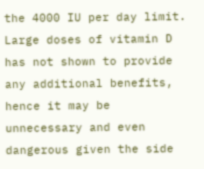the 4000 IU per day limit. Large doses of vitamin D has not shown to provide any additional benefits, hence it may be unnecessary and even dangerous given the side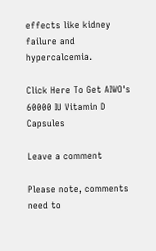effects like kidney failure and hypercalcemia.

Click Here To Get AIWO's 60000 IU Vitamin D Capsules

Leave a comment

Please note, comments need to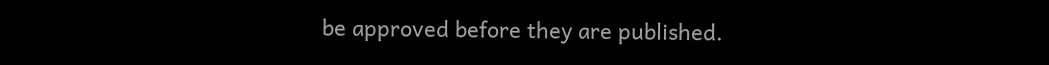be approved before they are published.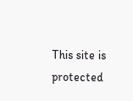This site is protected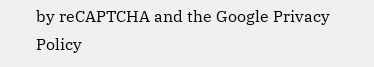by reCAPTCHA and the Google Privacy Policy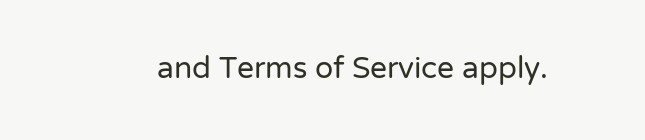and Terms of Service apply.